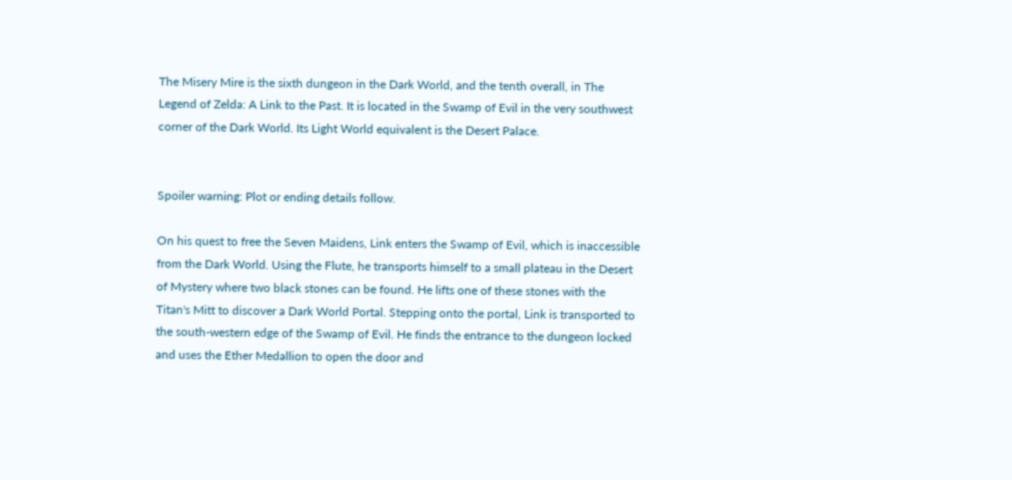The Misery Mire is the sixth dungeon in the Dark World, and the tenth overall, in The Legend of Zelda: A Link to the Past. It is located in the Swamp of Evil in the very southwest corner of the Dark World. Its Light World equivalent is the Desert Palace.


Spoiler warning: Plot or ending details follow.

On his quest to free the Seven Maidens, Link enters the Swamp of Evil, which is inaccessible from the Dark World. Using the Flute, he transports himself to a small plateau in the Desert of Mystery where two black stones can be found. He lifts one of these stones with the Titan's Mitt to discover a Dark World Portal. Stepping onto the portal, Link is transported to the south-western edge of the Swamp of Evil. He finds the entrance to the dungeon locked and uses the Ether Medallion to open the door and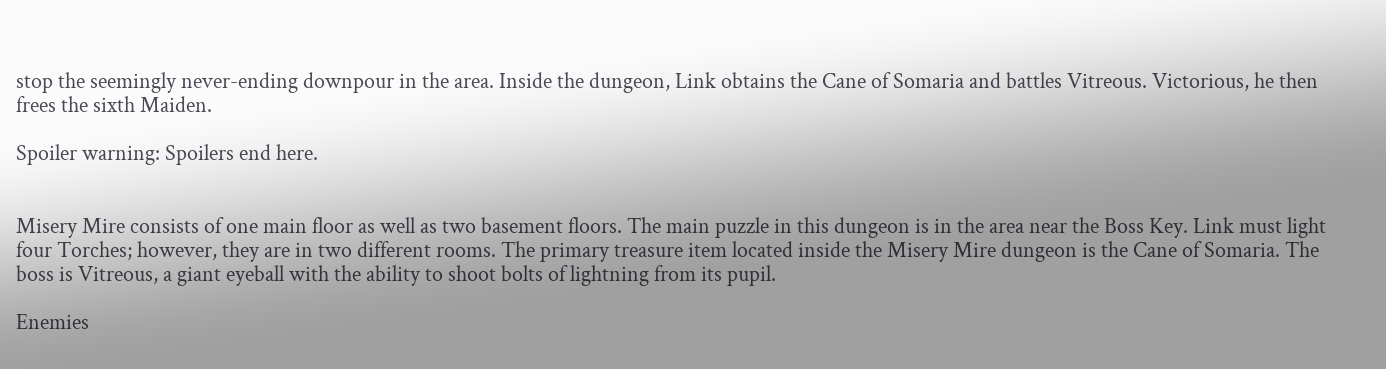stop the seemingly never-ending downpour in the area. Inside the dungeon, Link obtains the Cane of Somaria and battles Vitreous. Victorious, he then frees the sixth Maiden.

Spoiler warning: Spoilers end here.


Misery Mire consists of one main floor as well as two basement floors. The main puzzle in this dungeon is in the area near the Boss Key. Link must light four Torches; however, they are in two different rooms. The primary treasure item located inside the Misery Mire dungeon is the Cane of Somaria. The boss is Vitreous, a giant eyeball with the ability to shoot bolts of lightning from its pupil.

Enemies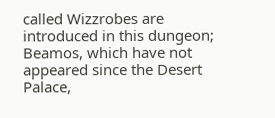called Wizzrobes are introduced in this dungeon; Beamos, which have not appeared since the Desert Palace,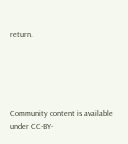return.





Community content is available under CC-BY-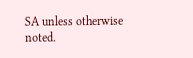SA unless otherwise noted.